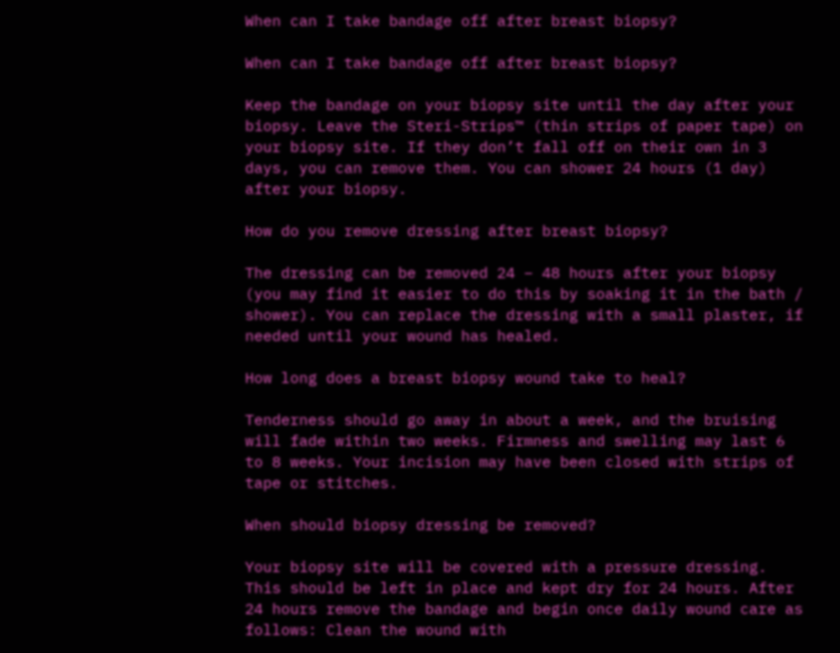When can I take bandage off after breast biopsy?

When can I take bandage off after breast biopsy?

Keep the bandage on your biopsy site until the day after your biopsy. Leave the Steri-Strips™ (thin strips of paper tape) on your biopsy site. If they don’t fall off on their own in 3 days, you can remove them. You can shower 24 hours (1 day) after your biopsy.

How do you remove dressing after breast biopsy?

The dressing can be removed 24 – 48 hours after your biopsy (you may find it easier to do this by soaking it in the bath / shower). You can replace the dressing with a small plaster, if needed until your wound has healed.

How long does a breast biopsy wound take to heal?

Tenderness should go away in about a week, and the bruising will fade within two weeks. Firmness and swelling may last 6 to 8 weeks. Your incision may have been closed with strips of tape or stitches.

When should biopsy dressing be removed?

Your biopsy site will be covered with a pressure dressing. This should be left in place and kept dry for 24 hours. After 24 hours remove the bandage and begin once daily wound care as follows: Clean the wound with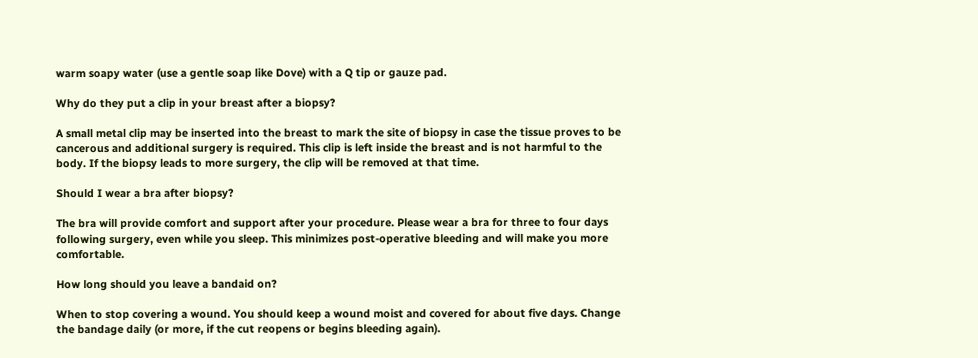warm soapy water (use a gentle soap like Dove) with a Q tip or gauze pad.

Why do they put a clip in your breast after a biopsy?

A small metal clip may be inserted into the breast to mark the site of biopsy in case the tissue proves to be cancerous and additional surgery is required. This clip is left inside the breast and is not harmful to the body. If the biopsy leads to more surgery, the clip will be removed at that time.

Should I wear a bra after biopsy?

The bra will provide comfort and support after your procedure. Please wear a bra for three to four days following surgery, even while you sleep. This minimizes post-operative bleeding and will make you more comfortable.

How long should you leave a bandaid on?

When to stop covering a wound. You should keep a wound moist and covered for about five days. Change the bandage daily (or more, if the cut reopens or begins bleeding again).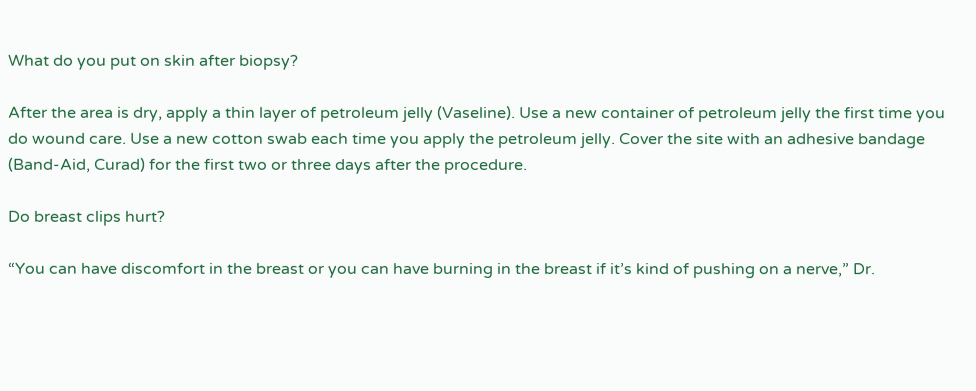What do you put on skin after biopsy?

After the area is dry, apply a thin layer of petroleum jelly (Vaseline). Use a new container of petroleum jelly the first time you do wound care. Use a new cotton swab each time you apply the petroleum jelly. Cover the site with an adhesive bandage (Band-Aid, Curad) for the first two or three days after the procedure.

Do breast clips hurt?

“You can have discomfort in the breast or you can have burning in the breast if it’s kind of pushing on a nerve,” Dr.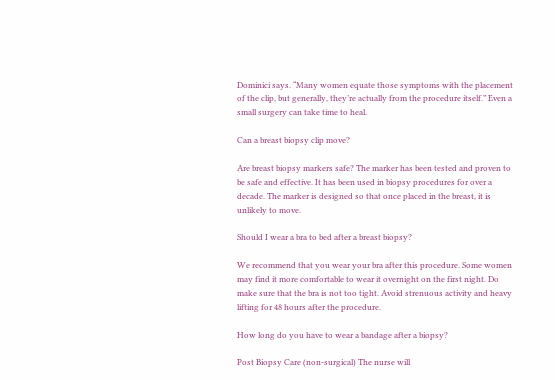Dominici says. “Many women equate those symptoms with the placement of the clip, but generally, they’re actually from the procedure itself.” Even a small surgery can take time to heal.

Can a breast biopsy clip move?

Are breast biopsy markers safe? The marker has been tested and proven to be safe and effective. It has been used in biopsy procedures for over a decade. The marker is designed so that once placed in the breast, it is unlikely to move.

Should I wear a bra to bed after a breast biopsy?

We recommend that you wear your bra after this procedure. Some women may find it more comfortable to wear it overnight on the first night. Do make sure that the bra is not too tight. Avoid strenuous activity and heavy lifting for 48 hours after the procedure.

How long do you have to wear a bandage after a biopsy?

Post Biopsy Care (non-surgical) The nurse will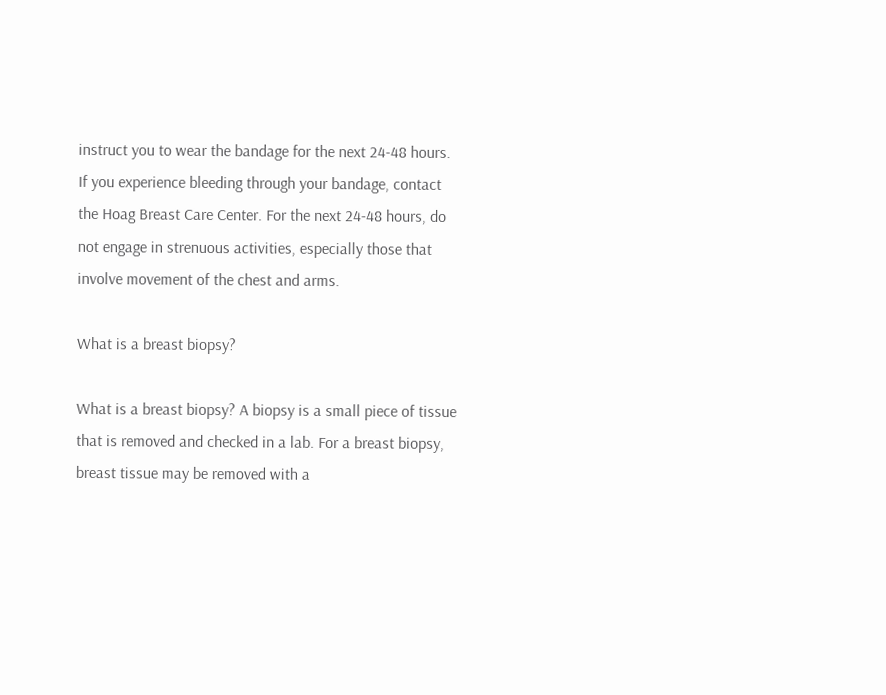instruct you to wear the bandage for the next 24-48 hours. If you experience bleeding through your bandage, contact the Hoag Breast Care Center. For the next 24-48 hours, do not engage in strenuous activities, especially those that involve movement of the chest and arms.

What is a breast biopsy?

What is a breast biopsy? A biopsy is a small piece of tissue that is removed and checked in a lab. For a breast biopsy, breast tissue may be removed with a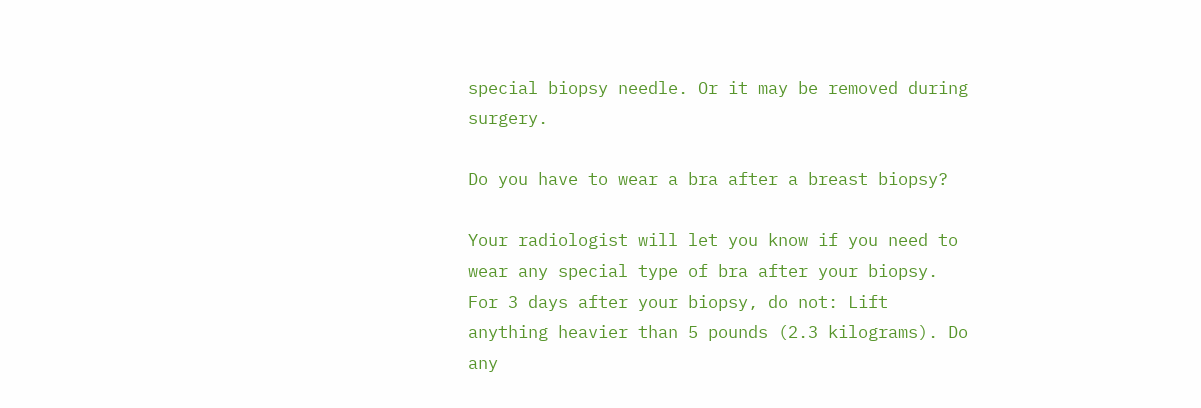special biopsy needle. Or it may be removed during surgery.

Do you have to wear a bra after a breast biopsy?

Your radiologist will let you know if you need to wear any special type of bra after your biopsy. For 3 days after your biopsy, do not: Lift anything heavier than 5 pounds (2.3 kilograms). Do any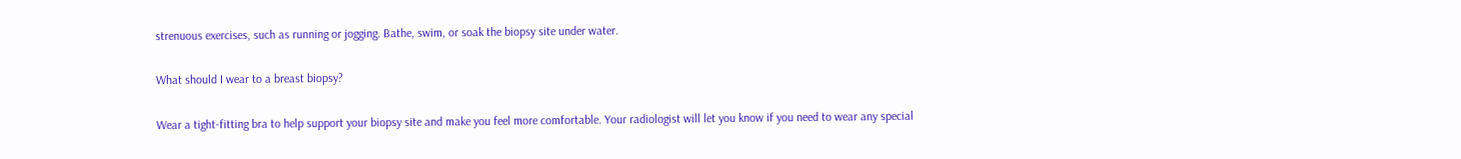strenuous exercises, such as running or jogging. Bathe, swim, or soak the biopsy site under water.

What should I wear to a breast biopsy?

Wear a tight-fitting bra to help support your biopsy site and make you feel more comfortable. Your radiologist will let you know if you need to wear any special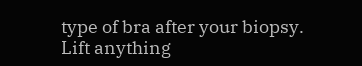type of bra after your biopsy. Lift anything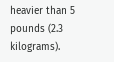heavier than 5 pounds (2.3 kilograms).